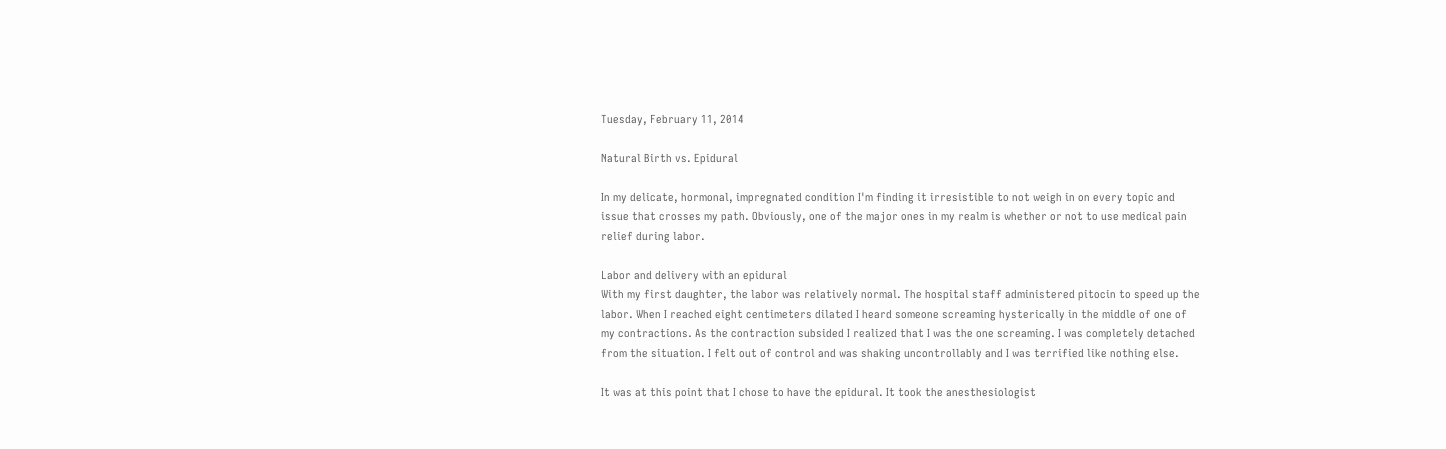Tuesday, February 11, 2014

Natural Birth vs. Epidural

In my delicate, hormonal, impregnated condition I'm finding it irresistible to not weigh in on every topic and issue that crosses my path. Obviously, one of the major ones in my realm is whether or not to use medical pain relief during labor.

Labor and delivery with an epidural
With my first daughter, the labor was relatively normal. The hospital staff administered pitocin to speed up the labor. When I reached eight centimeters dilated I heard someone screaming hysterically in the middle of one of my contractions. As the contraction subsided I realized that I was the one screaming. I was completely detached from the situation. I felt out of control and was shaking uncontrollably and I was terrified like nothing else.

It was at this point that I chose to have the epidural. It took the anesthesiologist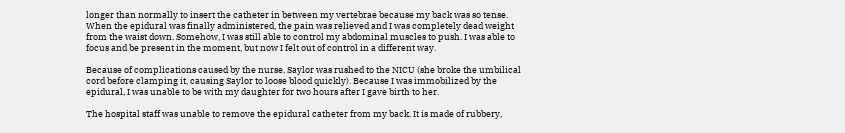longer than normally to insert the catheter in between my vertebrae because my back was so tense. When the epidural was finally administered, the pain was relieved and I was completely dead weight from the waist down. Somehow, I was still able to control my abdominal muscles to push. I was able to focus and be present in the moment, but now I felt out of control in a different way.

Because of complications caused by the nurse, Saylor was rushed to the NICU (she broke the umbilical cord before clamping it, causing Saylor to loose blood quickly). Because I was immobilized by the epidural, I was unable to be with my daughter for two hours after I gave birth to her.

The hospital staff was unable to remove the epidural catheter from my back. It is made of rubbery,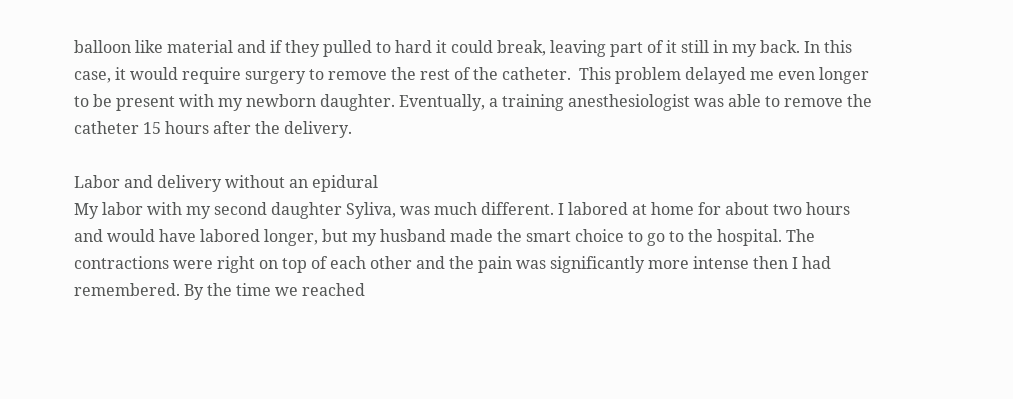balloon like material and if they pulled to hard it could break, leaving part of it still in my back. In this case, it would require surgery to remove the rest of the catheter.  This problem delayed me even longer to be present with my newborn daughter. Eventually, a training anesthesiologist was able to remove the catheter 15 hours after the delivery.

Labor and delivery without an epidural
My labor with my second daughter Syliva, was much different. I labored at home for about two hours and would have labored longer, but my husband made the smart choice to go to the hospital. The contractions were right on top of each other and the pain was significantly more intense then I had remembered. By the time we reached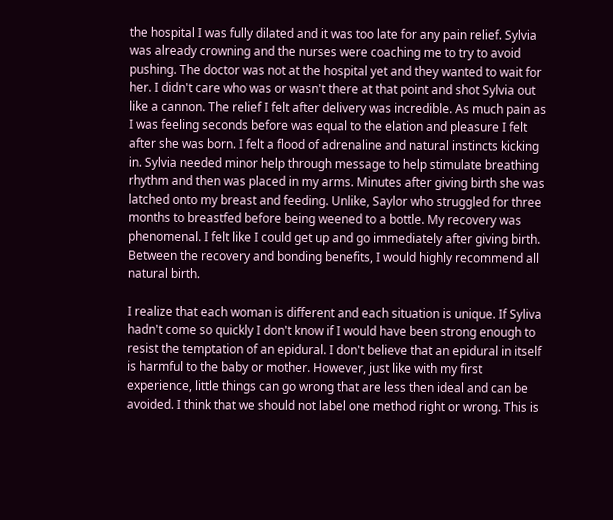the hospital I was fully dilated and it was too late for any pain relief. Sylvia was already crowning and the nurses were coaching me to try to avoid pushing. The doctor was not at the hospital yet and they wanted to wait for her. I didn't care who was or wasn't there at that point and shot Sylvia out like a cannon. The relief I felt after delivery was incredible. As much pain as I was feeling seconds before was equal to the elation and pleasure I felt after she was born. I felt a flood of adrenaline and natural instincts kicking in. Sylvia needed minor help through message to help stimulate breathing rhythm and then was placed in my arms. Minutes after giving birth she was latched onto my breast and feeding. Unlike, Saylor who struggled for three months to breastfed before being weened to a bottle. My recovery was phenomenal. I felt like I could get up and go immediately after giving birth. Between the recovery and bonding benefits, I would highly recommend all natural birth.

I realize that each woman is different and each situation is unique. If Syliva hadn't come so quickly I don't know if I would have been strong enough to resist the temptation of an epidural. I don't believe that an epidural in itself is harmful to the baby or mother. However, just like with my first experience, little things can go wrong that are less then ideal and can be avoided. I think that we should not label one method right or wrong. This is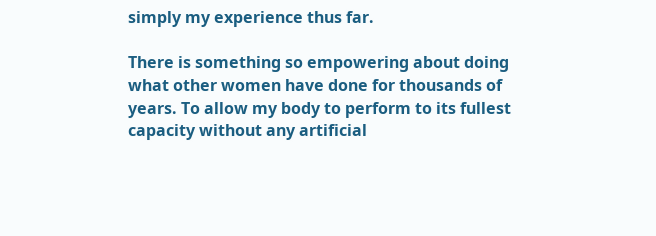simply my experience thus far.

There is something so empowering about doing what other women have done for thousands of years. To allow my body to perform to its fullest capacity without any artificial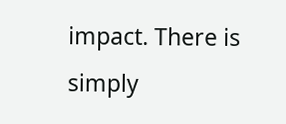impact. There is simply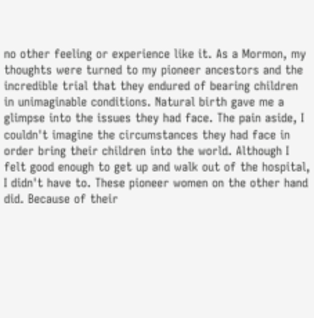no other feeling or experience like it. As a Mormon, my thoughts were turned to my pioneer ancestors and the incredible trial that they endured of bearing children in unimaginable conditions. Natural birth gave me a glimpse into the issues they had face. The pain aside, I couldn't imagine the circumstances they had face in order bring their children into the world. Although I felt good enough to get up and walk out of the hospital, I didn't have to. These pioneer women on the other hand did. Because of their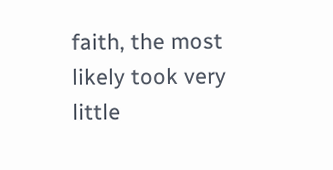faith, the most likely took very little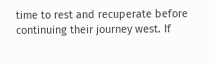time to rest and recuperate before continuing their journey west. If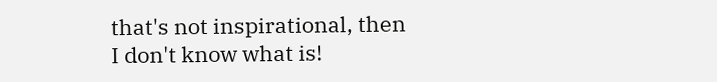that's not inspirational, then I don't know what is!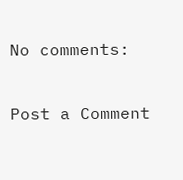No comments:

Post a Comment